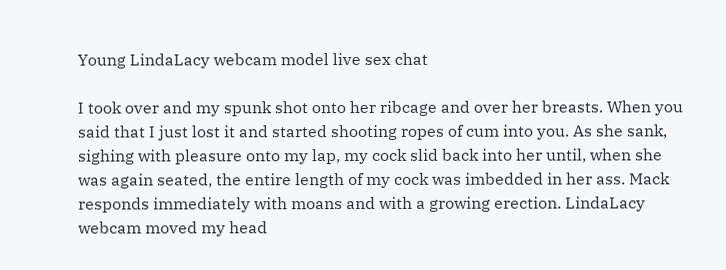Young LindaLacy webcam model live sex chat

I took over and my spunk shot onto her ribcage and over her breasts. When you said that I just lost it and started shooting ropes of cum into you. As she sank, sighing with pleasure onto my lap, my cock slid back into her until, when she was again seated, the entire length of my cock was imbedded in her ass. Mack responds immediately with moans and with a growing erection. LindaLacy webcam moved my head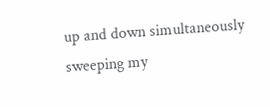up and down simultaneously sweeping my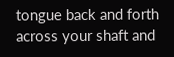tongue back and forth across your shaft and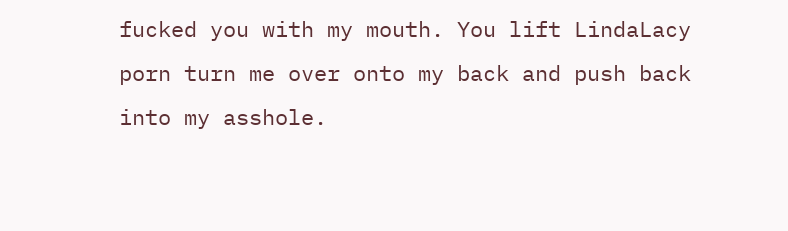fucked you with my mouth. You lift LindaLacy porn turn me over onto my back and push back into my asshole.